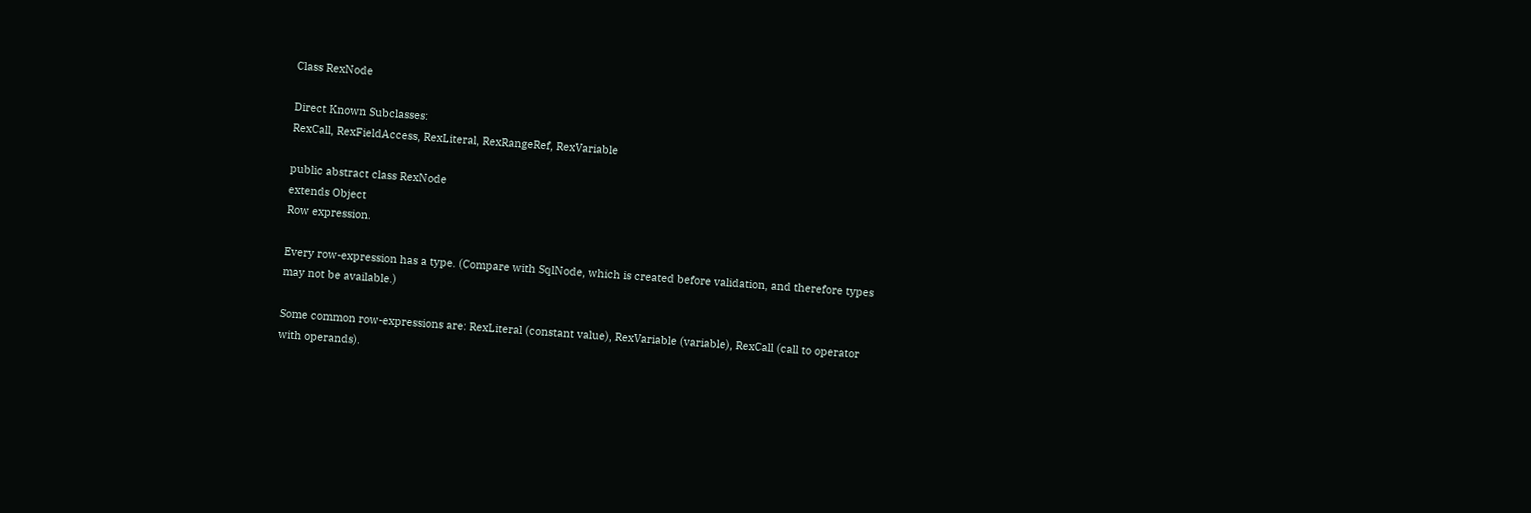Class RexNode

Direct Known Subclasses:
RexCall, RexFieldAccess, RexLiteral, RexRangeRef, RexVariable

public abstract class RexNode
extends Object
Row expression.

Every row-expression has a type. (Compare with SqlNode, which is created before validation, and therefore types may not be available.)

Some common row-expressions are: RexLiteral (constant value), RexVariable (variable), RexCall (call to operator with operands).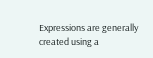Expressions are generally created using a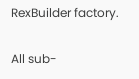RexBuilder factory.

All sub-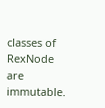classes of RexNode are immutable.